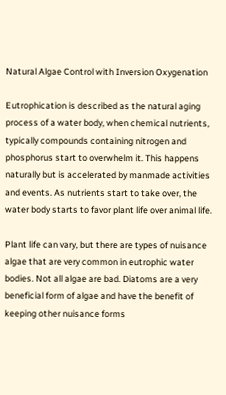Natural Algae Control with Inversion Oxygenation

Eutrophication is described as the natural aging process of a water body, when chemical nutrients, typically compounds containing nitrogen and phosphorus start to overwhelm it. This happens naturally but is accelerated by manmade activities and events. As nutrients start to take over, the water body starts to favor plant life over animal life.

Plant life can vary, but there are types of nuisance algae that are very common in eutrophic water bodies. Not all algae are bad. Diatoms are a very beneficial form of algae and have the benefit of keeping other nuisance forms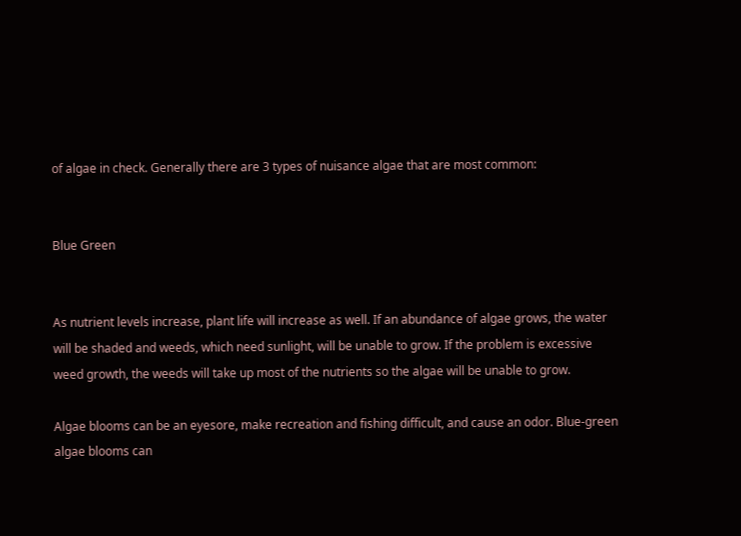of algae in check. Generally there are 3 types of nuisance algae that are most common:


Blue Green


As nutrient levels increase, plant life will increase as well. If an abundance of algae grows, the water will be shaded and weeds, which need sunlight, will be unable to grow. If the problem is excessive weed growth, the weeds will take up most of the nutrients so the algae will be unable to grow.

Algae blooms can be an eyesore, make recreation and fishing difficult, and cause an odor. Blue-green algae blooms can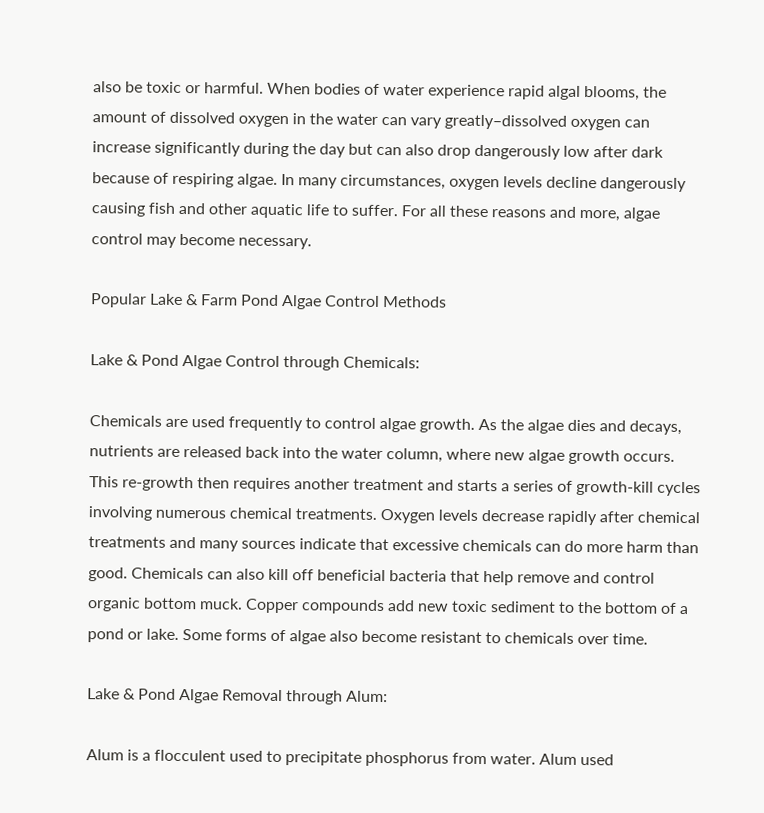also be toxic or harmful. When bodies of water experience rapid algal blooms, the amount of dissolved oxygen in the water can vary greatly–dissolved oxygen can increase significantly during the day but can also drop dangerously low after dark because of respiring algae. In many circumstances, oxygen levels decline dangerously causing fish and other aquatic life to suffer. For all these reasons and more, algae control may become necessary.

Popular Lake & Farm Pond Algae Control Methods

Lake & Pond Algae Control through Chemicals:

Chemicals are used frequently to control algae growth. As the algae dies and decays, nutrients are released back into the water column, where new algae growth occurs. This re-growth then requires another treatment and starts a series of growth-kill cycles involving numerous chemical treatments. Oxygen levels decrease rapidly after chemical treatments and many sources indicate that excessive chemicals can do more harm than good. Chemicals can also kill off beneficial bacteria that help remove and control organic bottom muck. Copper compounds add new toxic sediment to the bottom of a pond or lake. Some forms of algae also become resistant to chemicals over time.

Lake & Pond Algae Removal through Alum:

Alum is a flocculent used to precipitate phosphorus from water. Alum used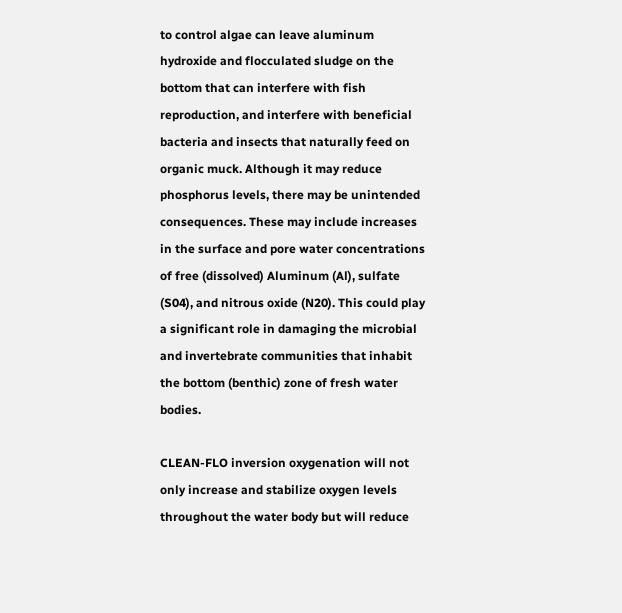to control algae can leave aluminum hydroxide and flocculated sludge on the bottom that can interfere with fish reproduction, and interfere with beneficial bacteria and insects that naturally feed on organic muck. Although it may reduce phosphorus levels, there may be unintended consequences. These may include increases in the surface and pore water concentrations of free (dissolved) Aluminum (Al), sulfate (S04), and nitrous oxide (N20). This could play a significant role in damaging the microbial and invertebrate communities that inhabit the bottom (benthic) zone of fresh water bodies.

CLEAN-FLO inversion oxygenation will not only increase and stabilize oxygen levels throughout the water body but will reduce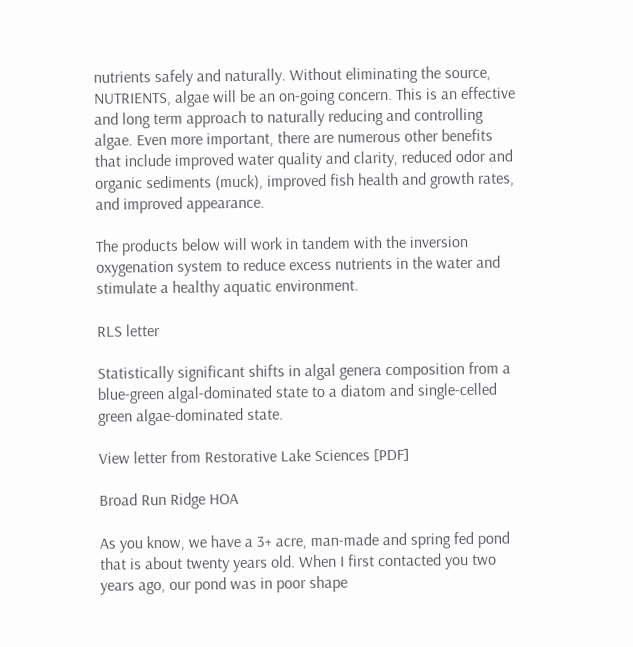nutrients safely and naturally. Without eliminating the source, NUTRIENTS, algae will be an on-going concern. This is an effective and long term approach to naturally reducing and controlling algae. Even more important, there are numerous other benefits that include improved water quality and clarity, reduced odor and organic sediments (muck), improved fish health and growth rates, and improved appearance.

The products below will work in tandem with the inversion oxygenation system to reduce excess nutrients in the water and stimulate a healthy aquatic environment.

RLS letter

Statistically significant shifts in algal genera composition from a blue-green algal-dominated state to a diatom and single-celled green algae-dominated state.

View letter from Restorative Lake Sciences [PDF]

Broad Run Ridge HOA

As you know, we have a 3+ acre, man-made and spring fed pond that is about twenty years old. When I first contacted you two years ago, our pond was in poor shape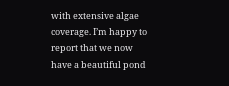with extensive algae coverage. I’m happy to report that we now have a beautiful pond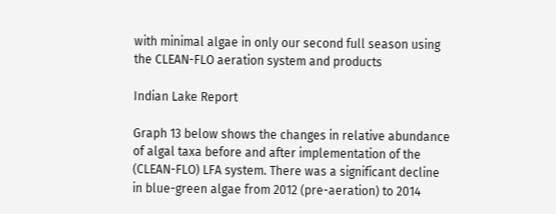with minimal algae in only our second full season using the CLEAN-FLO aeration system and products

Indian Lake Report

Graph 13 below shows the changes in relative abundance of algal taxa before and after implementation of the (CLEAN-FLO) LFA system. There was a significant decline in blue-green algae from 2012 (pre-aeration) to 2014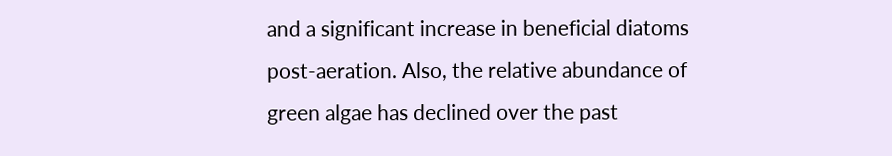and a significant increase in beneficial diatoms post-aeration. Also, the relative abundance of green algae has declined over the past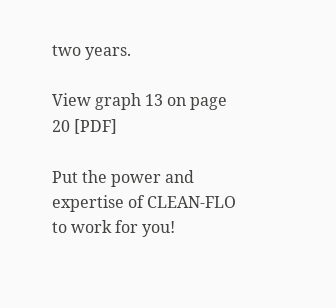two years.

View graph 13 on page 20 [PDF]

Put the power and expertise of CLEAN-FLO to work for you!